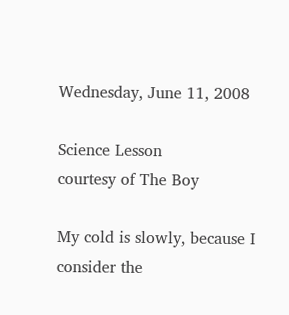Wednesday, June 11, 2008

Science Lesson
courtesy of The Boy

My cold is slowly, because I consider the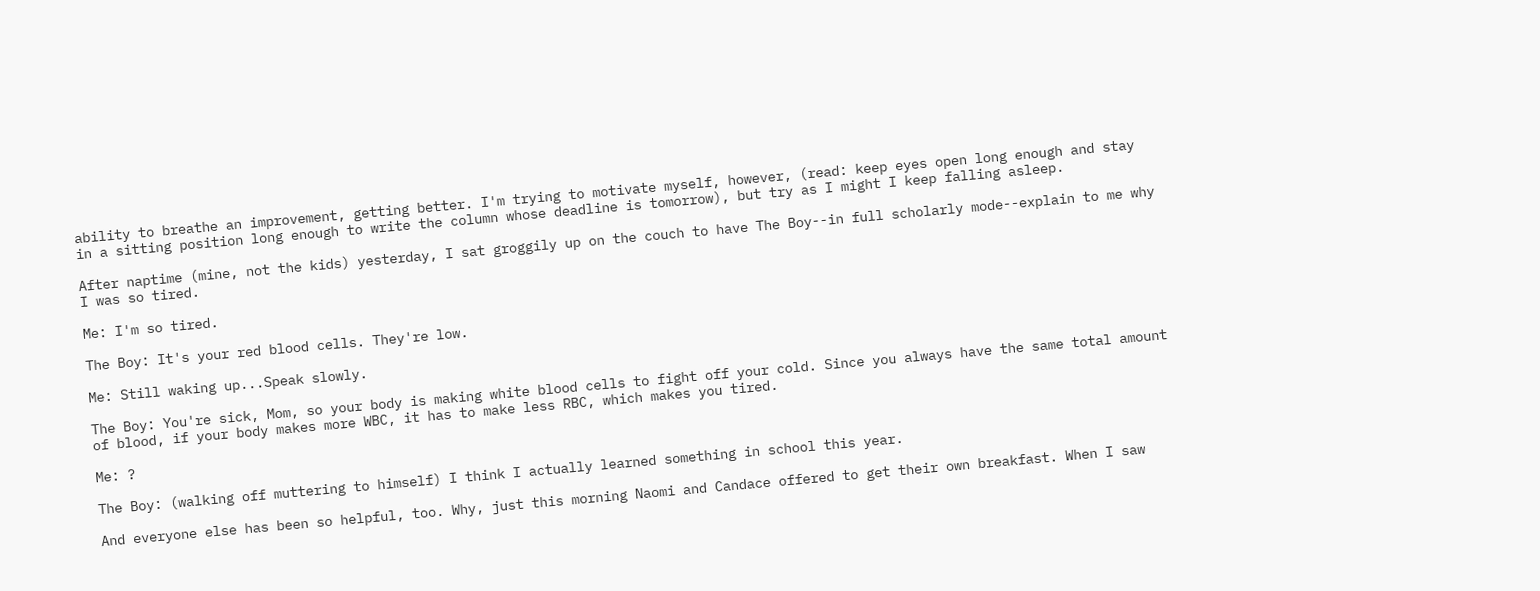ability to breathe an improvement, getting better. I'm trying to motivate myself, however, (read: keep eyes open long enough and stay in a sitting position long enough to write the column whose deadline is tomorrow), but try as I might I keep falling asleep.

After naptime (mine, not the kids) yesterday, I sat groggily up on the couch to have The Boy--in full scholarly mode--explain to me why I was so tired.

Me: I'm so tired.

The Boy: It's your red blood cells. They're low.

Me: Still waking up...Speak slowly.

The Boy: You're sick, Mom, so your body is making white blood cells to fight off your cold. Since you always have the same total amount of blood, if your body makes more WBC, it has to make less RBC, which makes you tired.

Me: ?

The Boy: (walking off muttering to himself) I think I actually learned something in school this year.

And everyone else has been so helpful, too. Why, just this morning Naomi and Candace offered to get their own breakfast. When I saw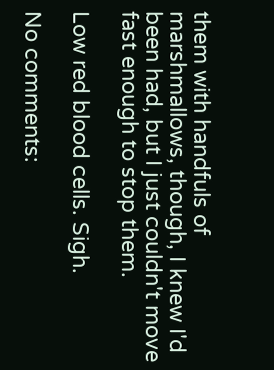them with handfuls of marshmallows, though, I knew I'd been had, but I just couldn't move fast enough to stop them.

Low red blood cells. Sigh.

No comments: